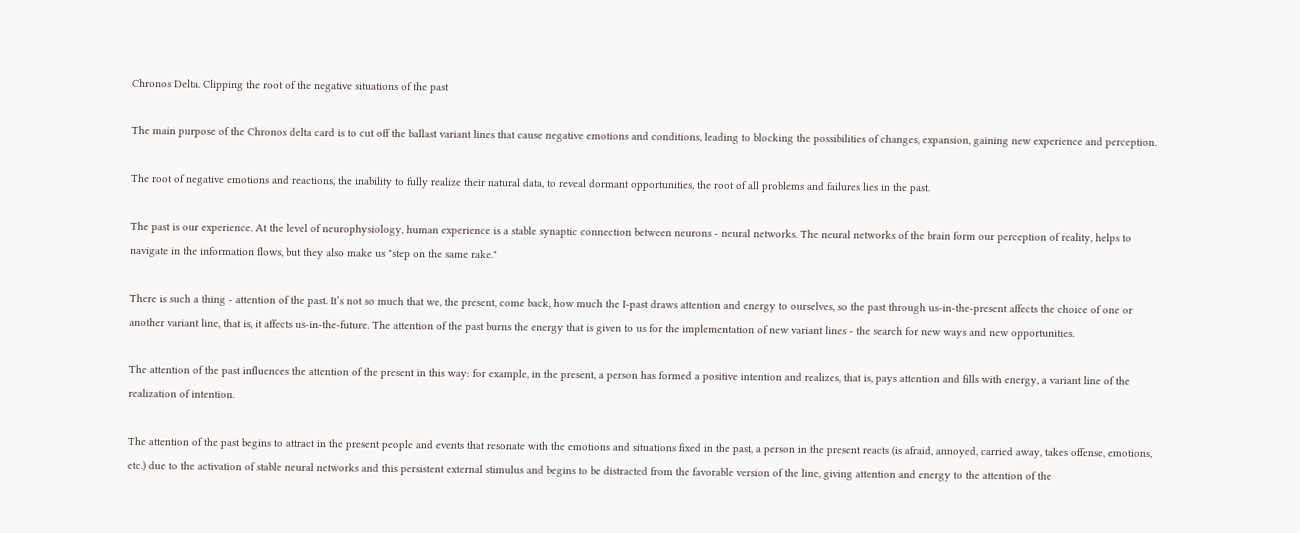Chronos Delta. Clipping the root of the negative situations of the past

The main purpose of the Chronos delta card is to cut off the ballast variant lines that cause negative emotions and conditions, leading to blocking the possibilities of changes, expansion, gaining new experience and perception.

The root of negative emotions and reactions, the inability to fully realize their natural data, to reveal dormant opportunities, the root of all problems and failures lies in the past.

The past is our experience. At the level of neurophysiology, human experience is a stable synaptic connection between neurons - neural networks. The neural networks of the brain form our perception of reality, helps to navigate in the information flows, but they also make us "step on the same rake."

There is such a thing - attention of the past. It’s not so much that we, the present, come back, how much the I-past draws attention and energy to ourselves, so the past through us-in-the-present affects the choice of one or another variant line, that is, it affects us-in-the-future. The attention of the past burns the energy that is given to us for the implementation of new variant lines - the search for new ways and new opportunities.

The attention of the past influences the attention of the present in this way: for example, in the present, a person has formed a positive intention and realizes, that is, pays attention and fills with energy, a variant line of the realization of intention.

The attention of the past begins to attract in the present people and events that resonate with the emotions and situations fixed in the past, a person in the present reacts (is afraid, annoyed, carried away, takes offense, emotions, etc.) due to the activation of stable neural networks and this persistent external stimulus and begins to be distracted from the favorable version of the line, giving attention and energy to the attention of the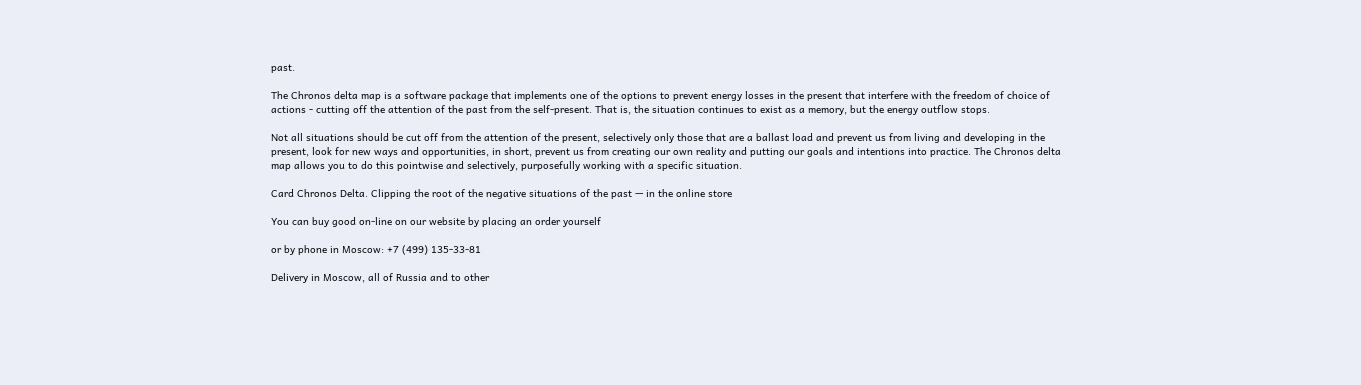past.

The Chronos delta map is a software package that implements one of the options to prevent energy losses in the present that interfere with the freedom of choice of actions - cutting off the attention of the past from the self-present. That is, the situation continues to exist as a memory, but the energy outflow stops.

Not all situations should be cut off from the attention of the present, selectively only those that are a ballast load and prevent us from living and developing in the present, look for new ways and opportunities, in short, prevent us from creating our own reality and putting our goals and intentions into practice. The Chronos delta map allows you to do this pointwise and selectively, purposefully working with a specific situation.

Card Chronos Delta. Clipping the root of the negative situations of the past — in the online store

You can buy good on-line on our website by placing an order yourself

or by phone in Moscow: +7 (499) 135-33-81

Delivery in Moscow, all of Russia and to other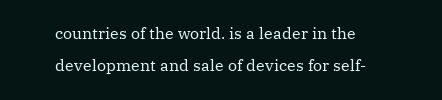countries of the world. is a leader in the development and sale of devices for self-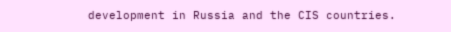development in Russia and the CIS countries.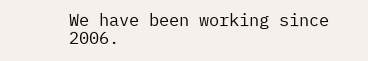We have been working since 2006.